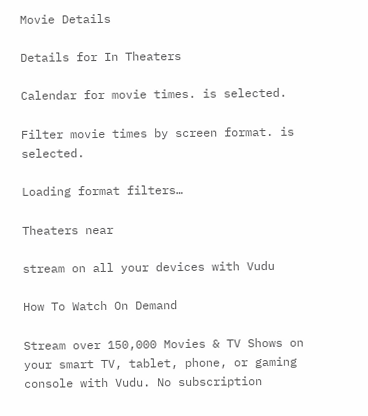Movie Details

Details for In Theaters

Calendar for movie times. is selected.

Filter movie times by screen format. is selected.

Loading format filters…

Theaters near

stream on all your devices with Vudu

How To Watch On Demand

Stream over 150,000 Movies & TV Shows on your smart TV, tablet, phone, or gaming console with Vudu. No subscription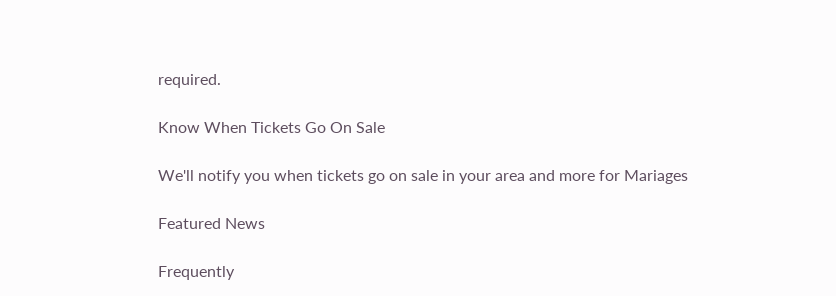required.

Know When Tickets Go On Sale

We'll notify you when tickets go on sale in your area and more for Mariages

Featured News

Frequently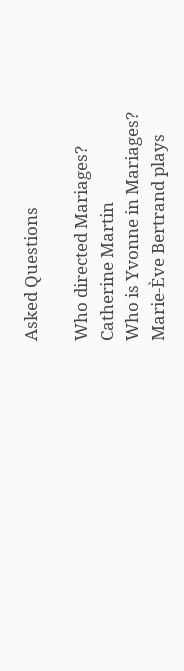Asked Questions

Who directed Mariages?
Catherine Martin
Who is Yvonne in Mariages?
Marie-Ève Bertrand plays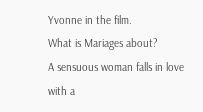Yvonne in the film.
What is Mariages about?
A sensuous woman falls in love with a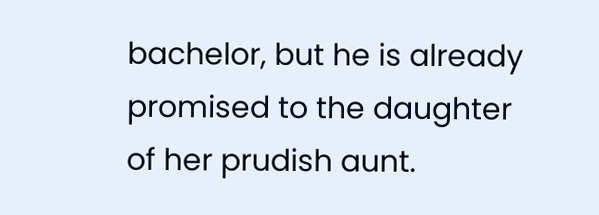bachelor, but he is already promised to the daughter of her prudish aunt.